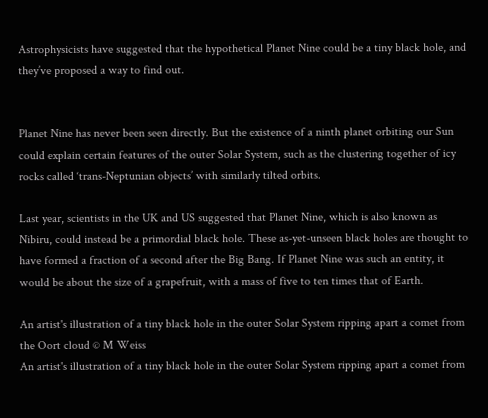Astrophysicists have suggested that the hypothetical Planet Nine could be a tiny black hole, and they’ve proposed a way to find out.


Planet Nine has never been seen directly. But the existence of a ninth planet orbiting our Sun could explain certain features of the outer Solar System, such as the clustering together of icy rocks called ‘trans-Neptunian objects’ with similarly tilted orbits.

Last year, scientists in the UK and US suggested that Planet Nine, which is also known as Nibiru, could instead be a primordial black hole. These as-yet-unseen black holes are thought to have formed a fraction of a second after the Big Bang. If Planet Nine was such an entity, it would be about the size of a grapefruit, with a mass of five to ten times that of Earth.

An artist's illustration of a tiny black hole in the outer Solar System ripping apart a comet from the Oort cloud © M Weiss
An artist's illustration of a tiny black hole in the outer Solar System ripping apart a comet from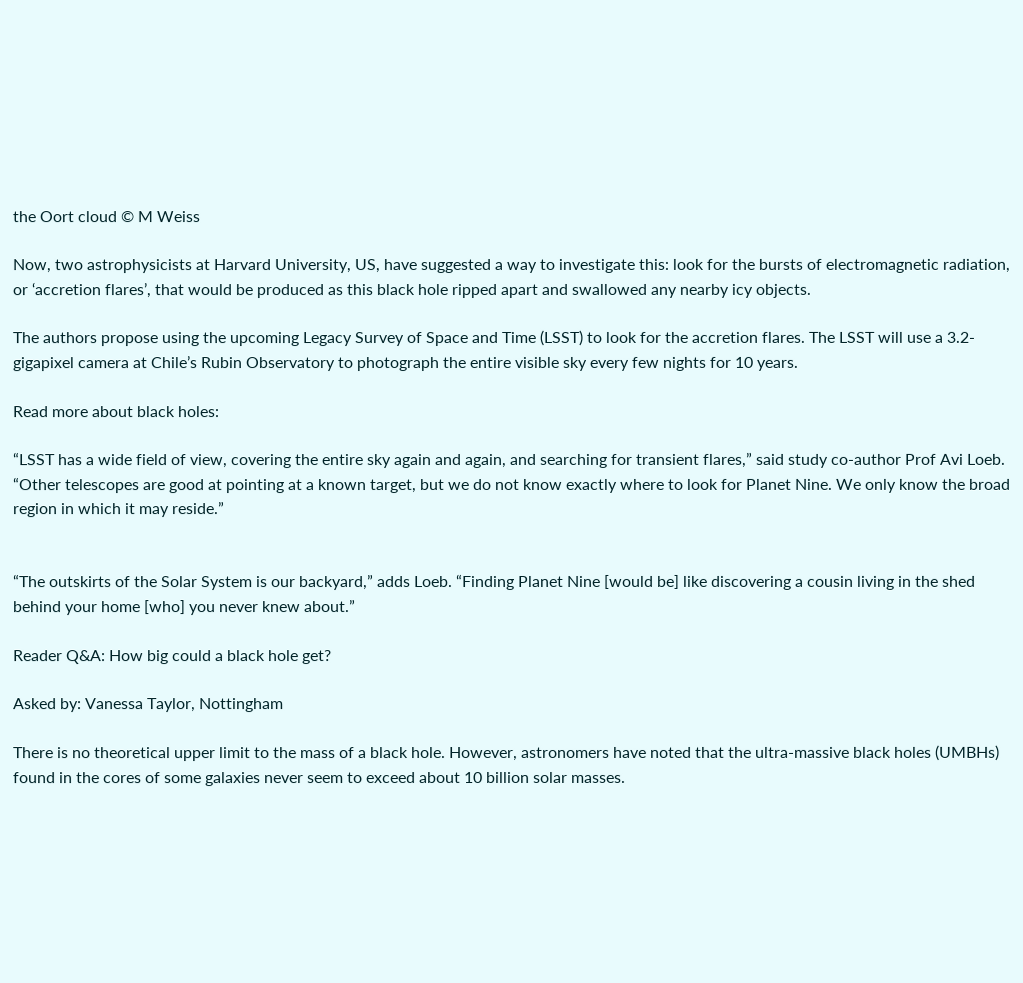the Oort cloud © M Weiss

Now, two astrophysicists at Harvard University, US, have suggested a way to investigate this: look for the bursts of electromagnetic radiation, or ‘accretion flares’, that would be produced as this black hole ripped apart and swallowed any nearby icy objects.

The authors propose using the upcoming Legacy Survey of Space and Time (LSST) to look for the accretion flares. The LSST will use a 3.2-gigapixel camera at Chile’s Rubin Observatory to photograph the entire visible sky every few nights for 10 years.

Read more about black holes:

“LSST has a wide field of view, covering the entire sky again and again, and searching for transient flares,” said study co-author Prof Avi Loeb. “Other telescopes are good at pointing at a known target, but we do not know exactly where to look for Planet Nine. We only know the broad region in which it may reside.”


“The outskirts of the Solar System is our backyard,” adds Loeb. “Finding Planet Nine [would be] like discovering a cousin living in the shed behind your home [who] you never knew about.”

Reader Q&A: How big could a black hole get?

Asked by: Vanessa Taylor, Nottingham

There is no theoretical upper limit to the mass of a black hole. However, astronomers have noted that the ultra-massive black holes (UMBHs) found in the cores of some galaxies never seem to exceed about 10 billion solar masses.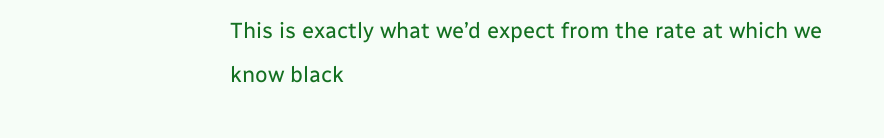This is exactly what we’d expect from the rate at which we know black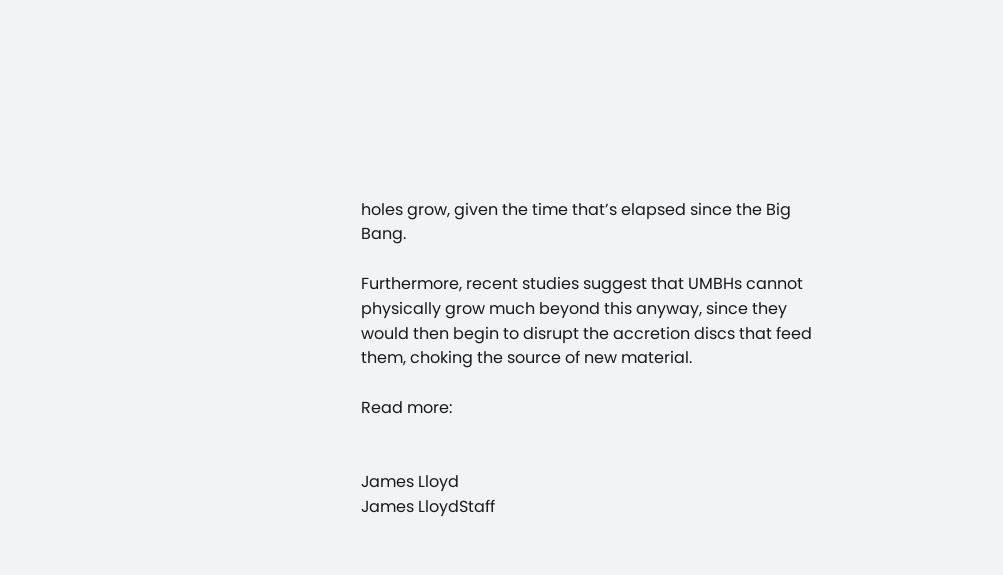holes grow, given the time that’s elapsed since the Big Bang.

Furthermore, recent studies suggest that UMBHs cannot physically grow much beyond this anyway, since they would then begin to disrupt the accretion discs that feed them, choking the source of new material.

Read more:


James Lloyd
James LloydStaff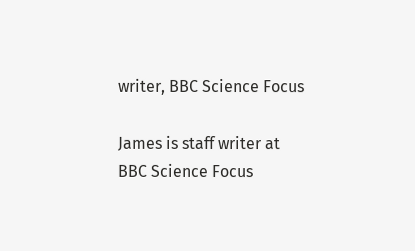writer, BBC Science Focus

James is staff writer at BBC Science Focus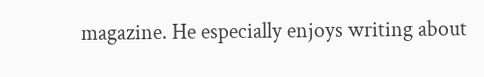magazine. He especially enjoys writing about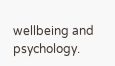wellbeing and psychology.